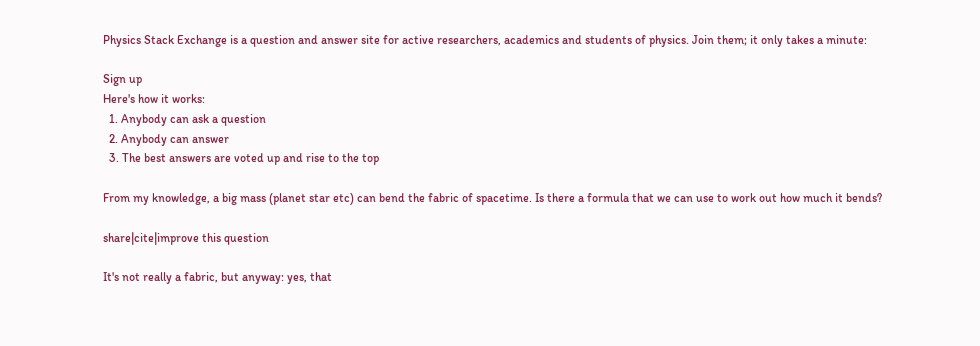Physics Stack Exchange is a question and answer site for active researchers, academics and students of physics. Join them; it only takes a minute:

Sign up
Here's how it works:
  1. Anybody can ask a question
  2. Anybody can answer
  3. The best answers are voted up and rise to the top

From my knowledge, a big mass (planet star etc) can bend the fabric of spacetime. Is there a formula that we can use to work out how much it bends?

share|cite|improve this question

It's not really a fabric, but anyway: yes, that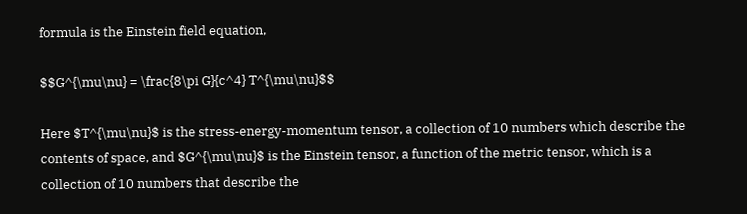formula is the Einstein field equation,

$$G^{\mu\nu} = \frac{8\pi G}{c^4} T^{\mu\nu}$$

Here $T^{\mu\nu}$ is the stress-energy-momentum tensor, a collection of 10 numbers which describe the contents of space, and $G^{\mu\nu}$ is the Einstein tensor, a function of the metric tensor, which is a collection of 10 numbers that describe the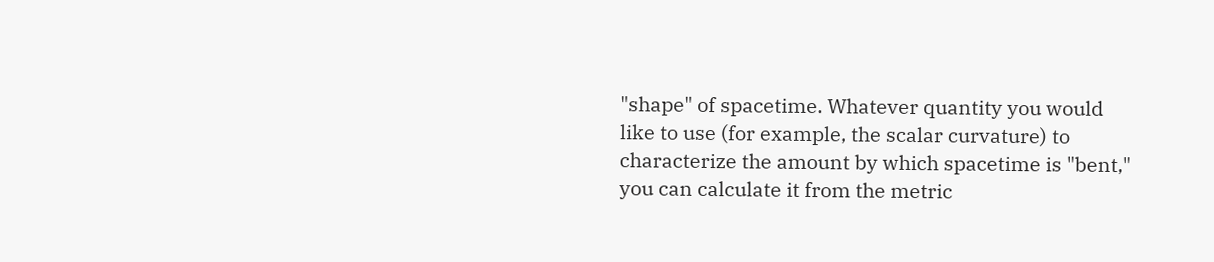"shape" of spacetime. Whatever quantity you would like to use (for example, the scalar curvature) to characterize the amount by which spacetime is "bent," you can calculate it from the metric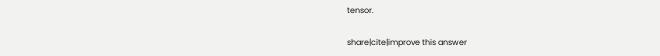tensor.

share|cite|improve this answer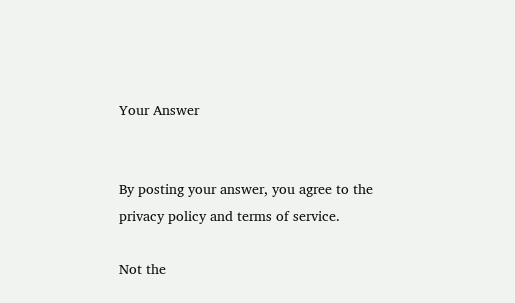Your Answer


By posting your answer, you agree to the privacy policy and terms of service.

Not the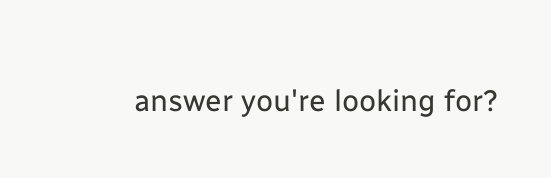answer you're looking for?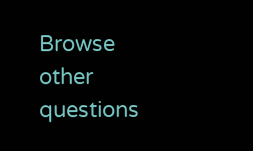Browse other questions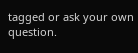tagged or ask your own question.